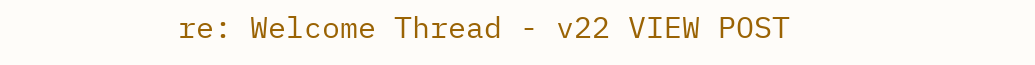re: Welcome Thread - v22 VIEW POST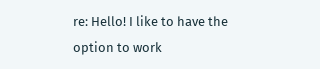re: Hello! I like to have the option to work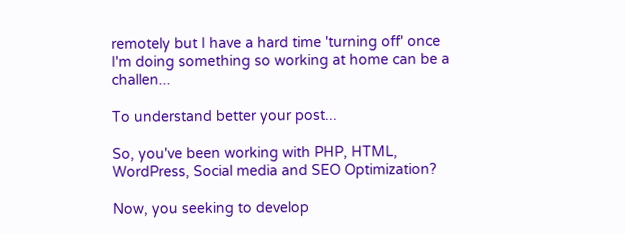remotely but I have a hard time 'turning off' once I'm doing something so working at home can be a challen...

To understand better your post...

So, you've been working with PHP, HTML, WordPress, Social media and SEO Optimization?

Now, you seeking to develop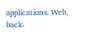applications. Web, back-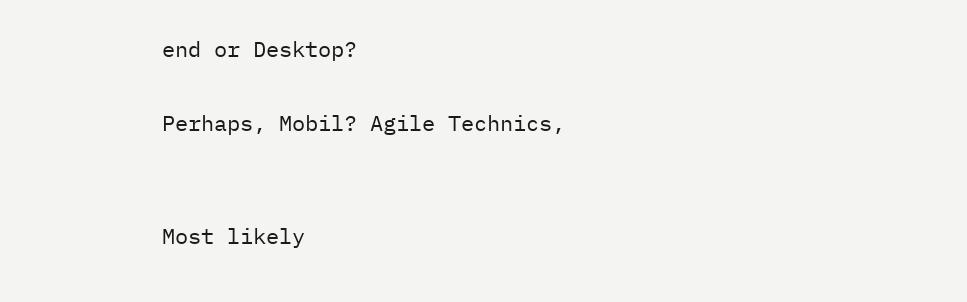end or Desktop?

Perhaps, Mobil? Agile Technics,


Most likely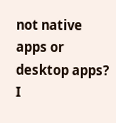not native apps or desktop apps? I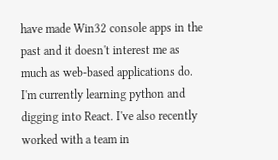have made Win32 console apps in the past and it doesn't interest me as much as web-based applications do. I'm currently learning python and digging into React. I've also recently worked with a team in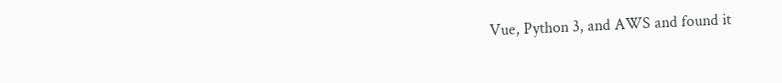Vue, Python 3, and AWS and found it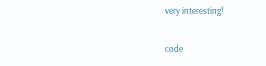very interesting!

code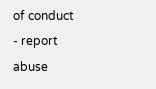of conduct - report abuse